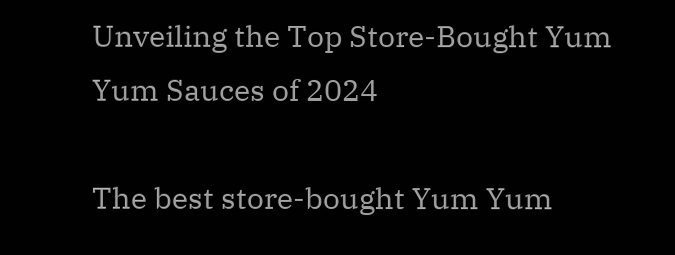Unveiling the Top Store-Bought Yum Yum Sauces of 2024

The best store-bought Yum Yum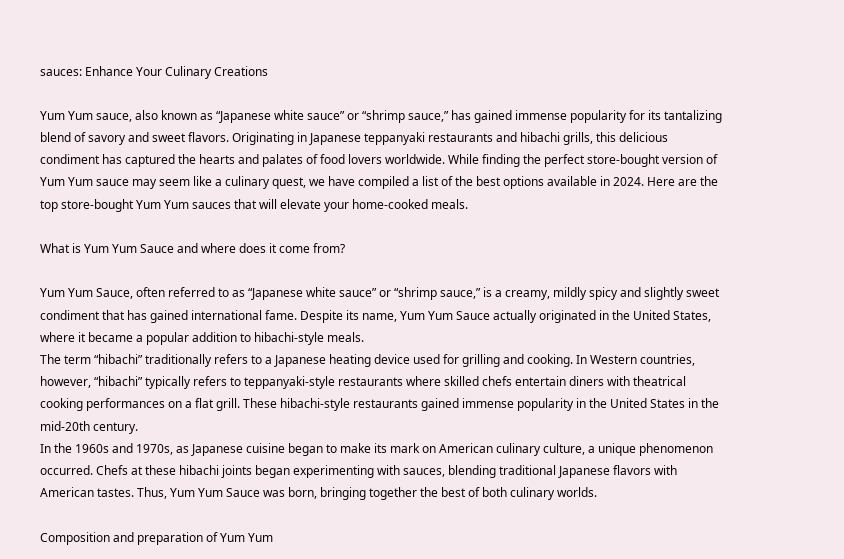sauces: Enhance Your Culinary Creations

Yum Yum sauce, also known as “Japanese white sauce” or “shrimp sauce,” has gained immense popularity for its tantalizing blend of savory and sweet flavors. Originating in Japanese teppanyaki restaurants and hibachi grills, this delicious condiment has captured the hearts and palates of food lovers worldwide. While finding the perfect store-bought version of Yum Yum sauce may seem like a culinary quest, we have compiled a list of the best options available in 2024. Here are the top store-bought Yum Yum sauces that will elevate your home-cooked meals.

What is Yum Yum Sauce and where does it come from?

Yum Yum Sauce, often referred to as “Japanese white sauce” or “shrimp sauce,” is a creamy, mildly spicy and slightly sweet condiment that has gained international fame. Despite its name, Yum Yum Sauce actually originated in the United States, where it became a popular addition to hibachi-style meals.
The term “hibachi” traditionally refers to a Japanese heating device used for grilling and cooking. In Western countries, however, “hibachi” typically refers to teppanyaki-style restaurants where skilled chefs entertain diners with theatrical cooking performances on a flat grill. These hibachi-style restaurants gained immense popularity in the United States in the mid-20th century.
In the 1960s and 1970s, as Japanese cuisine began to make its mark on American culinary culture, a unique phenomenon occurred. Chefs at these hibachi joints began experimenting with sauces, blending traditional Japanese flavors with American tastes. Thus, Yum Yum Sauce was born, bringing together the best of both culinary worlds.

Composition and preparation of Yum Yum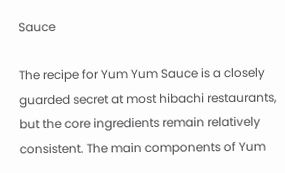Sauce

The recipe for Yum Yum Sauce is a closely guarded secret at most hibachi restaurants, but the core ingredients remain relatively consistent. The main components of Yum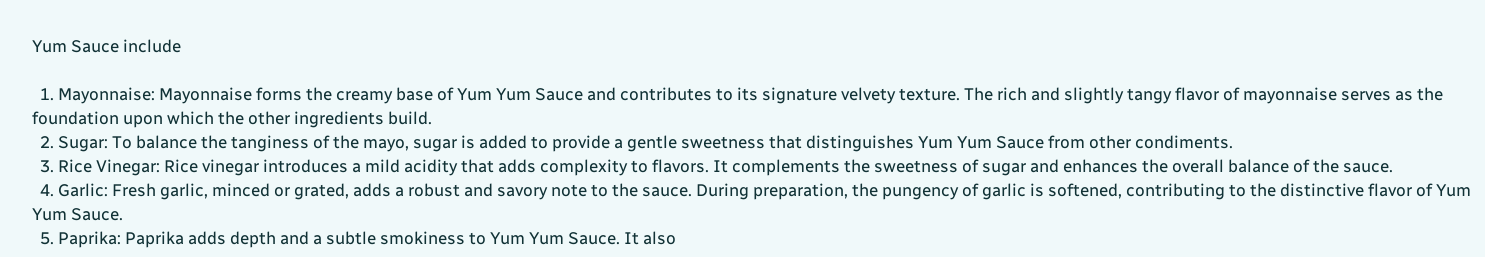Yum Sauce include

  1. Mayonnaise: Mayonnaise forms the creamy base of Yum Yum Sauce and contributes to its signature velvety texture. The rich and slightly tangy flavor of mayonnaise serves as the foundation upon which the other ingredients build.
  2. Sugar: To balance the tanginess of the mayo, sugar is added to provide a gentle sweetness that distinguishes Yum Yum Sauce from other condiments.
  3. Rice Vinegar: Rice vinegar introduces a mild acidity that adds complexity to flavors. It complements the sweetness of sugar and enhances the overall balance of the sauce.
  4. Garlic: Fresh garlic, minced or grated, adds a robust and savory note to the sauce. During preparation, the pungency of garlic is softened, contributing to the distinctive flavor of Yum Yum Sauce.
  5. Paprika: Paprika adds depth and a subtle smokiness to Yum Yum Sauce. It also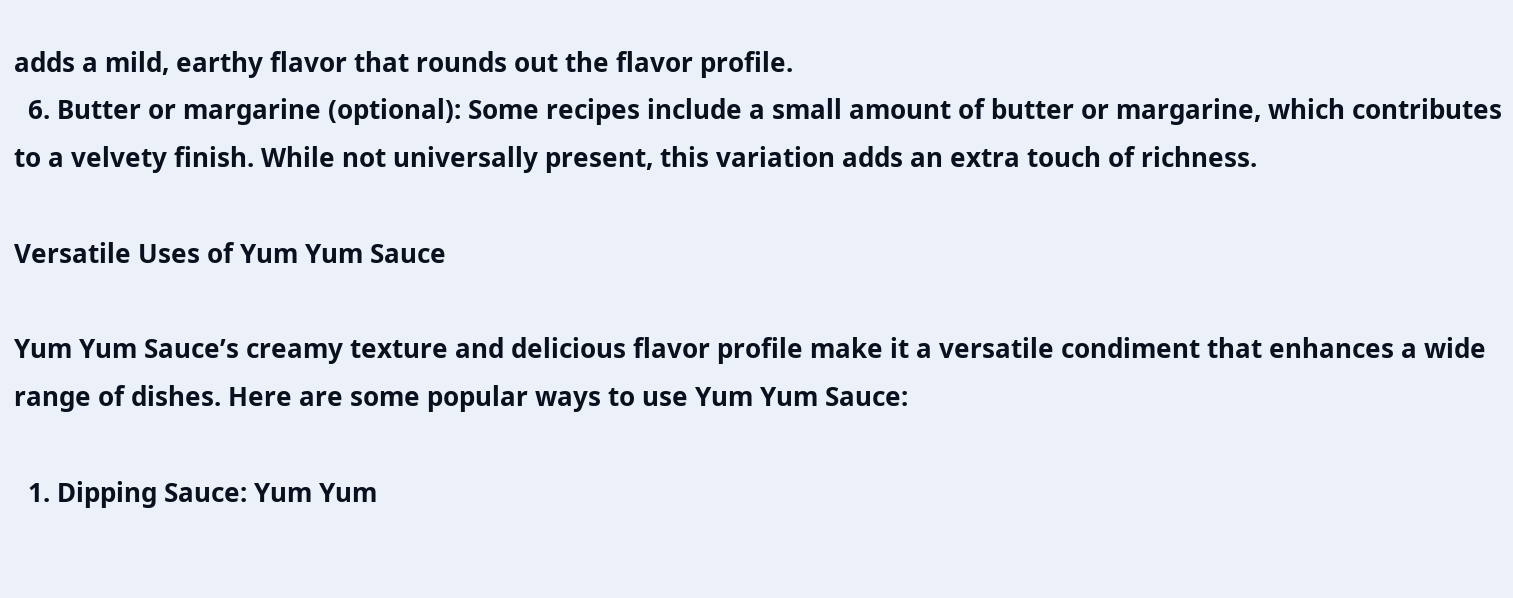adds a mild, earthy flavor that rounds out the flavor profile.
  6. Butter or margarine (optional): Some recipes include a small amount of butter or margarine, which contributes to a velvety finish. While not universally present, this variation adds an extra touch of richness.

Versatile Uses of Yum Yum Sauce

Yum Yum Sauce’s creamy texture and delicious flavor profile make it a versatile condiment that enhances a wide range of dishes. Here are some popular ways to use Yum Yum Sauce:

  1. Dipping Sauce: Yum Yum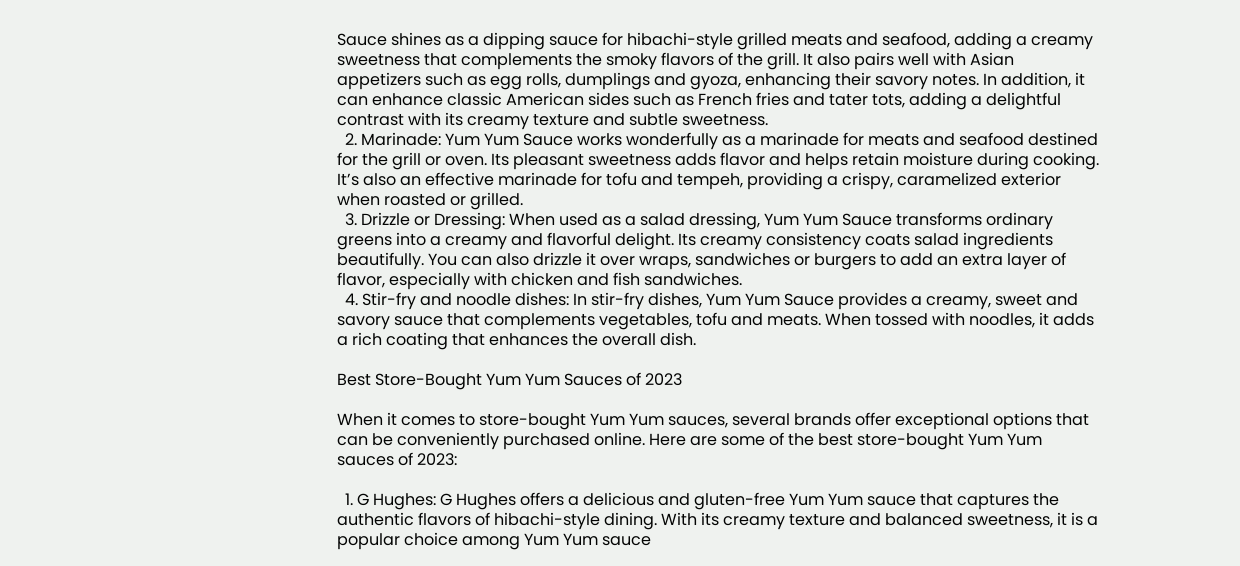Sauce shines as a dipping sauce for hibachi-style grilled meats and seafood, adding a creamy sweetness that complements the smoky flavors of the grill. It also pairs well with Asian appetizers such as egg rolls, dumplings and gyoza, enhancing their savory notes. In addition, it can enhance classic American sides such as French fries and tater tots, adding a delightful contrast with its creamy texture and subtle sweetness.
  2. Marinade: Yum Yum Sauce works wonderfully as a marinade for meats and seafood destined for the grill or oven. Its pleasant sweetness adds flavor and helps retain moisture during cooking. It’s also an effective marinade for tofu and tempeh, providing a crispy, caramelized exterior when roasted or grilled.
  3. Drizzle or Dressing: When used as a salad dressing, Yum Yum Sauce transforms ordinary greens into a creamy and flavorful delight. Its creamy consistency coats salad ingredients beautifully. You can also drizzle it over wraps, sandwiches or burgers to add an extra layer of flavor, especially with chicken and fish sandwiches.
  4. Stir-fry and noodle dishes: In stir-fry dishes, Yum Yum Sauce provides a creamy, sweet and savory sauce that complements vegetables, tofu and meats. When tossed with noodles, it adds a rich coating that enhances the overall dish.

Best Store-Bought Yum Yum Sauces of 2023

When it comes to store-bought Yum Yum sauces, several brands offer exceptional options that can be conveniently purchased online. Here are some of the best store-bought Yum Yum sauces of 2023:

  1. G Hughes: G Hughes offers a delicious and gluten-free Yum Yum sauce that captures the authentic flavors of hibachi-style dining. With its creamy texture and balanced sweetness, it is a popular choice among Yum Yum sauce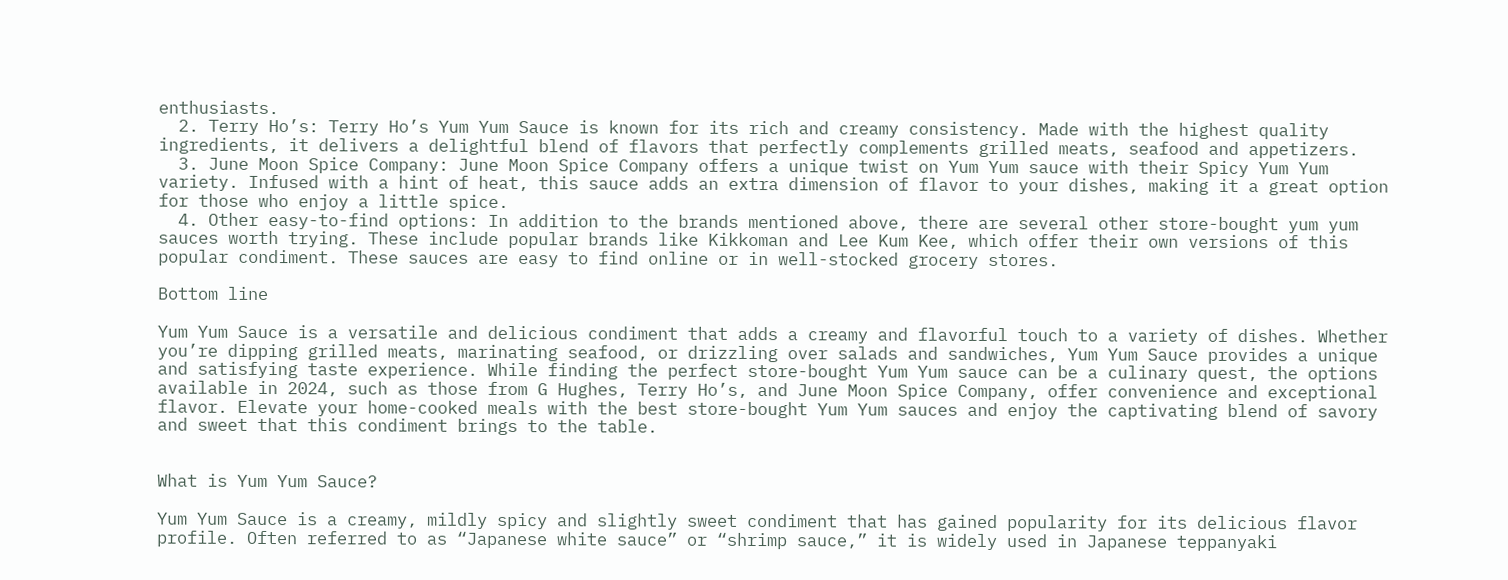enthusiasts.
  2. Terry Ho’s: Terry Ho’s Yum Yum Sauce is known for its rich and creamy consistency. Made with the highest quality ingredients, it delivers a delightful blend of flavors that perfectly complements grilled meats, seafood and appetizers.
  3. June Moon Spice Company: June Moon Spice Company offers a unique twist on Yum Yum sauce with their Spicy Yum Yum variety. Infused with a hint of heat, this sauce adds an extra dimension of flavor to your dishes, making it a great option for those who enjoy a little spice.
  4. Other easy-to-find options: In addition to the brands mentioned above, there are several other store-bought yum yum sauces worth trying. These include popular brands like Kikkoman and Lee Kum Kee, which offer their own versions of this popular condiment. These sauces are easy to find online or in well-stocked grocery stores.

Bottom line

Yum Yum Sauce is a versatile and delicious condiment that adds a creamy and flavorful touch to a variety of dishes. Whether you’re dipping grilled meats, marinating seafood, or drizzling over salads and sandwiches, Yum Yum Sauce provides a unique and satisfying taste experience. While finding the perfect store-bought Yum Yum sauce can be a culinary quest, the options available in 2024, such as those from G Hughes, Terry Ho’s, and June Moon Spice Company, offer convenience and exceptional flavor. Elevate your home-cooked meals with the best store-bought Yum Yum sauces and enjoy the captivating blend of savory and sweet that this condiment brings to the table.


What is Yum Yum Sauce?

Yum Yum Sauce is a creamy, mildly spicy and slightly sweet condiment that has gained popularity for its delicious flavor profile. Often referred to as “Japanese white sauce” or “shrimp sauce,” it is widely used in Japanese teppanyaki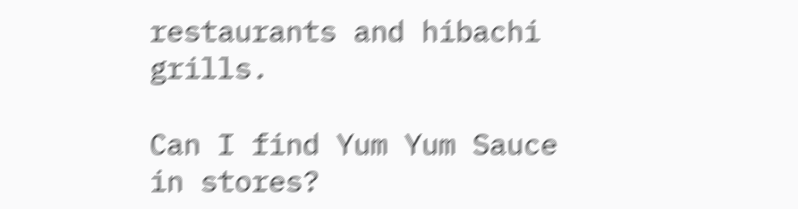restaurants and hibachi grills.

Can I find Yum Yum Sauce in stores?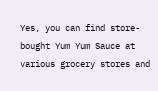Yes, you can find store-bought Yum Yum Sauce at various grocery stores and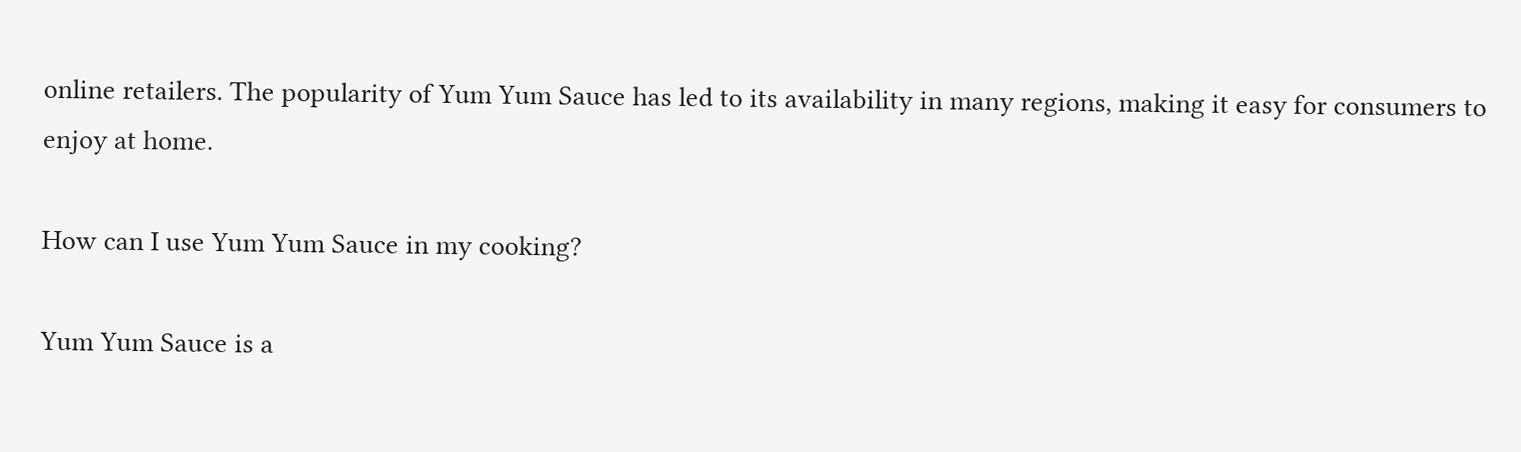online retailers. The popularity of Yum Yum Sauce has led to its availability in many regions, making it easy for consumers to enjoy at home.

How can I use Yum Yum Sauce in my cooking?

Yum Yum Sauce is a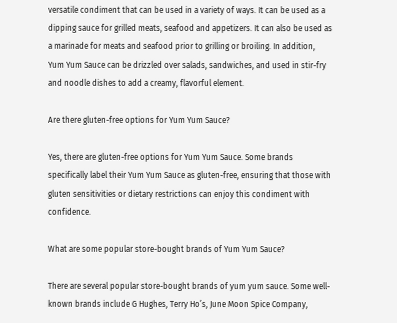versatile condiment that can be used in a variety of ways. It can be used as a dipping sauce for grilled meats, seafood and appetizers. It can also be used as a marinade for meats and seafood prior to grilling or broiling. In addition, Yum Yum Sauce can be drizzled over salads, sandwiches, and used in stir-fry and noodle dishes to add a creamy, flavorful element.

Are there gluten-free options for Yum Yum Sauce?

Yes, there are gluten-free options for Yum Yum Sauce. Some brands specifically label their Yum Yum Sauce as gluten-free, ensuring that those with gluten sensitivities or dietary restrictions can enjoy this condiment with confidence.

What are some popular store-bought brands of Yum Yum Sauce?

There are several popular store-bought brands of yum yum sauce. Some well-known brands include G Hughes, Terry Ho’s, June Moon Spice Company,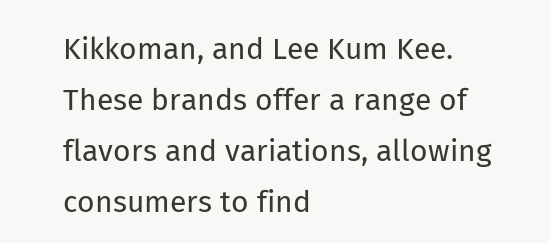Kikkoman, and Lee Kum Kee. These brands offer a range of flavors and variations, allowing consumers to find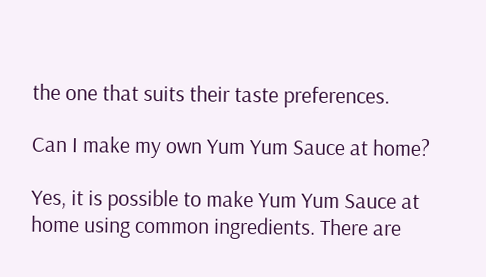the one that suits their taste preferences.

Can I make my own Yum Yum Sauce at home?

Yes, it is possible to make Yum Yum Sauce at home using common ingredients. There are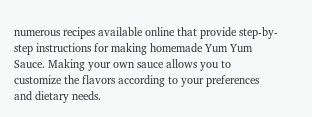numerous recipes available online that provide step-by-step instructions for making homemade Yum Yum Sauce. Making your own sauce allows you to customize the flavors according to your preferences and dietary needs.